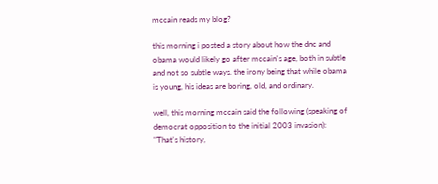mccain reads my blog?

this morning i posted a story about how the dnc and obama would likely go after mccain's age, both in subtle and not so subtle ways. the irony being that while obama is young, his ideas are boring, old, and ordinary.

well, this morning mccain said the following (speaking of democrat opposition to the initial 2003 invasion):
"That's history,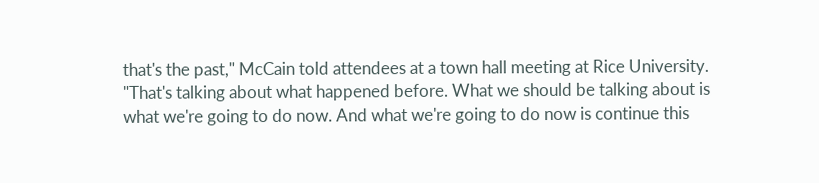that's the past," McCain told attendees at a town hall meeting at Rice University. "That's talking about what happened before. What we should be talking about is what we're going to do now. And what we're going to do now is continue this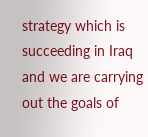strategy which is succeeding in Iraq and we are carrying out the goals of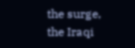the surge, the Iraqi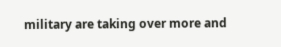military are taking over more and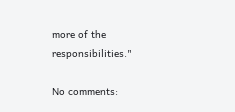more of the responsibilities."

No comments: